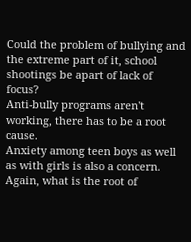Could the problem of bullying and the extreme part of it, school shootings be apart of lack of focus?
Anti-bully programs aren't working, there has to be a root cause.
Anxiety among teen boys as well as with girls is also a concern. Again, what is the root of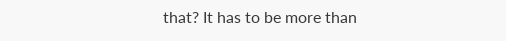that? It has to be more than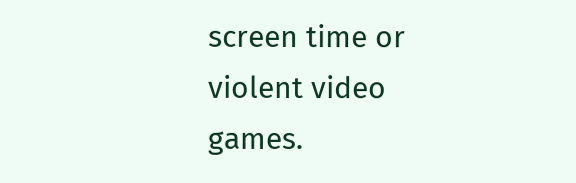screen time or violent video games.